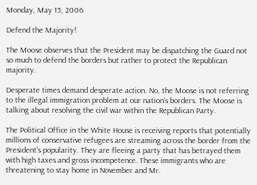Monday, May 15, 2006

Defend the Majority!

The Moose observes that the President may be dispatching the Guard not so much to defend the borders but rather to protect the Republican majority.

Desperate times demand desperate action. No, the Moose is not referring to the illegal immigration problem at our nation's borders. The Moose is talking about resolving the civil war within the Republican Party.

The Political Office in the White House is receiving reports that potentially millions of conservative refugees are streaming across the border from the President's popularity. They are fleeing a party that has betrayed them with high taxes and gross incompetence. These immigrants who are threatening to stay home in November and Mr.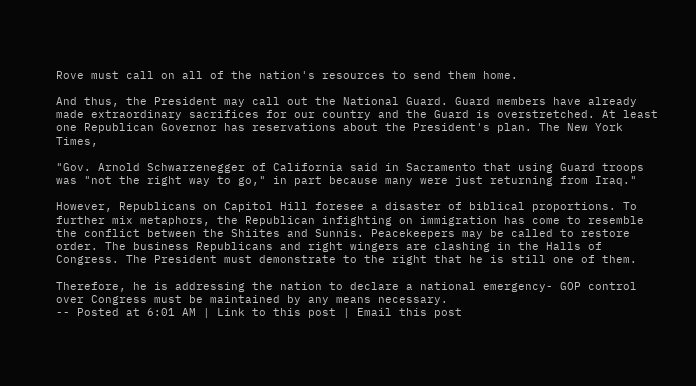Rove must call on all of the nation's resources to send them home.

And thus, the President may call out the National Guard. Guard members have already made extraordinary sacrifices for our country and the Guard is overstretched. At least one Republican Governor has reservations about the President's plan. The New York Times,

"Gov. Arnold Schwarzenegger of California said in Sacramento that using Guard troops was "not the right way to go," in part because many were just returning from Iraq."

However, Republicans on Capitol Hill foresee a disaster of biblical proportions. To further mix metaphors, the Republican infighting on immigration has come to resemble the conflict between the Shiites and Sunnis. Peacekeepers may be called to restore order. The business Republicans and right wingers are clashing in the Halls of Congress. The President must demonstrate to the right that he is still one of them.

Therefore, he is addressing the nation to declare a national emergency- GOP control over Congress must be maintained by any means necessary.
-- Posted at 6:01 AM | Link to this post | Email this post